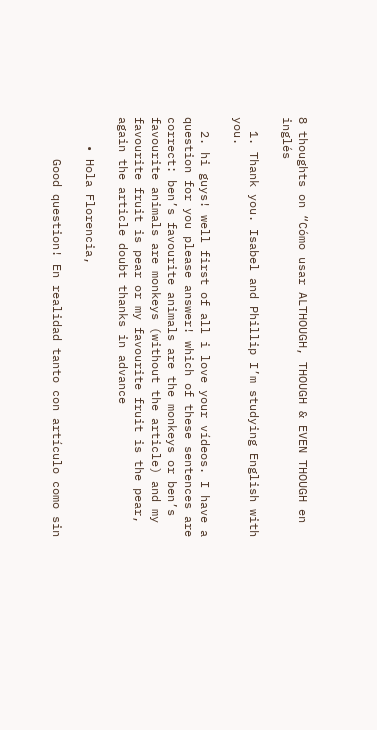8 thoughts on “Cómo usar ALTHOUGH, THOUGH & EVEN THOUGH en inglés

  1. Thank you. Isabel and Phillip I’m studying English with you.

  2. hi guys! well first of all i love your vídeos. I have a question for you please answer! which of these sentences are correct: ben’s favourite animals are the monkeys or ben’s favourite animals are monkeys (without the article) and my favourite fruit is pear or my favourite fruit is the pear, again the article doubt thanks in advance

    • Hola Florencia,

      Good question! En realidad tanto con artículo como sin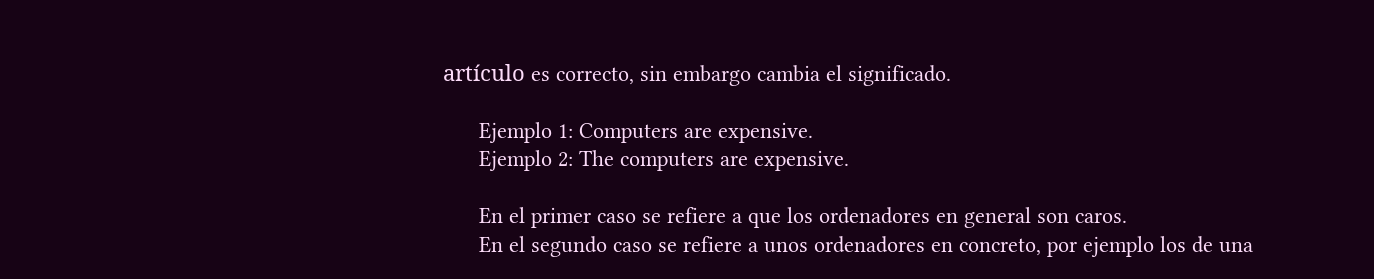artículo es correcto, sin embargo cambia el significado.

      Ejemplo 1: Computers are expensive.
      Ejemplo 2: The computers are expensive.

      En el primer caso se refiere a que los ordenadores en general son caros.
      En el segundo caso se refiere a unos ordenadores en concreto, por ejemplo los de una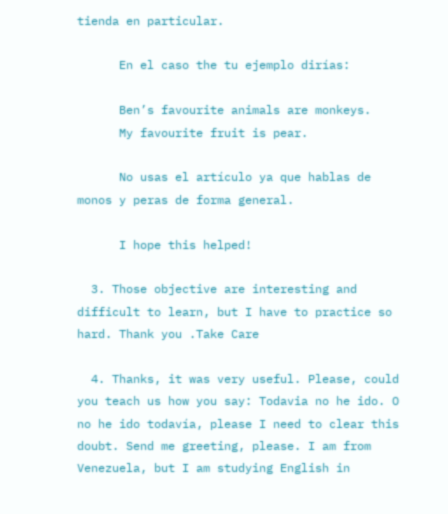tienda en particular.

      En el caso the tu ejemplo dirías:

      Ben’s favourite animals are monkeys.
      My favourite fruit is pear.

      No usas el artículo ya que hablas de monos y peras de forma general.

      I hope this helped!

  3. Those objective are interesting and difficult to learn, but I have to practice so hard. Thank you .Take Care

  4. Thanks, it was very useful. Please, could you teach us how you say: Todavia no he ido. O no he ido todavía, please I need to clear this doubt. Send me greeting, please. I am from Venezuela, but I am studying English in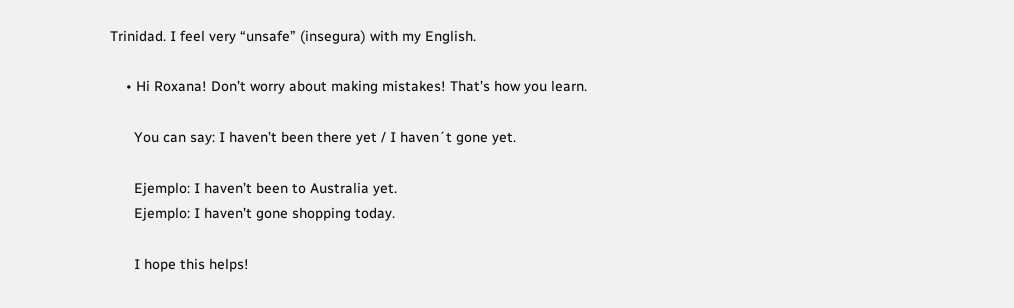Trinidad. I feel very “unsafe” (insegura) with my English.

    • Hi Roxana! Don’t worry about making mistakes! That’s how you learn.

      You can say: I haven’t been there yet / I haven´t gone yet.

      Ejemplo: I haven’t been to Australia yet.
      Ejemplo: I haven’t gone shopping today.

      I hope this helps!